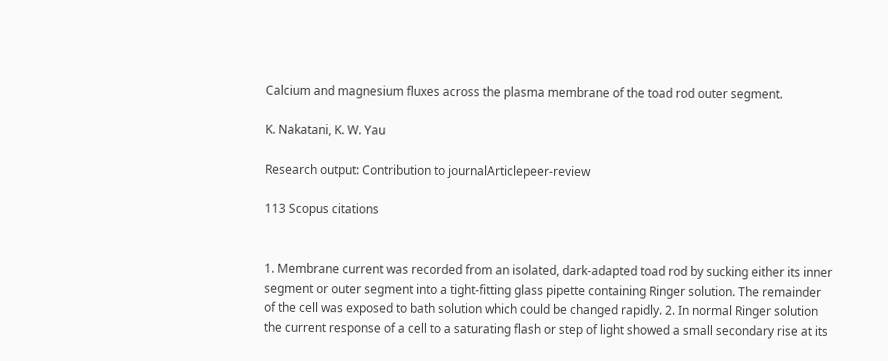Calcium and magnesium fluxes across the plasma membrane of the toad rod outer segment.

K. Nakatani, K. W. Yau

Research output: Contribution to journalArticlepeer-review

113 Scopus citations


1. Membrane current was recorded from an isolated, dark‐adapted toad rod by sucking either its inner segment or outer segment into a tight‐fitting glass pipette containing Ringer solution. The remainder of the cell was exposed to bath solution which could be changed rapidly. 2. In normal Ringer solution the current response of a cell to a saturating flash or step of light showed a small secondary rise at its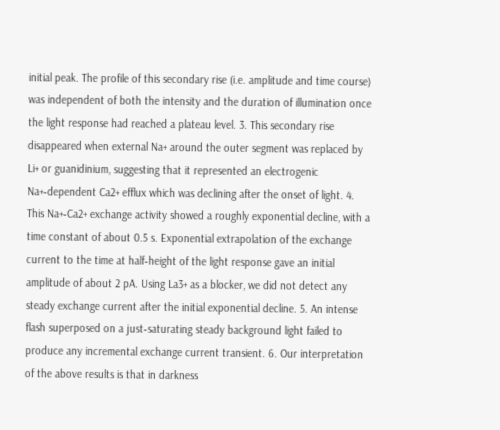initial peak. The profile of this secondary rise (i.e. amplitude and time course) was independent of both the intensity and the duration of illumination once the light response had reached a plateau level. 3. This secondary rise disappeared when external Na+ around the outer segment was replaced by Li+ or guanidinium, suggesting that it represented an electrogenic Na+‐dependent Ca2+ efflux which was declining after the onset of light. 4. This Na+‐Ca2+ exchange activity showed a roughly exponential decline, with a time constant of about 0.5 s. Exponential extrapolation of the exchange current to the time at half‐height of the light response gave an initial amplitude of about 2 pA. Using La3+ as a blocker, we did not detect any steady exchange current after the initial exponential decline. 5. An intense flash superposed on a just‐saturating steady background light failed to produce any incremental exchange current transient. 6. Our interpretation of the above results is that in darkness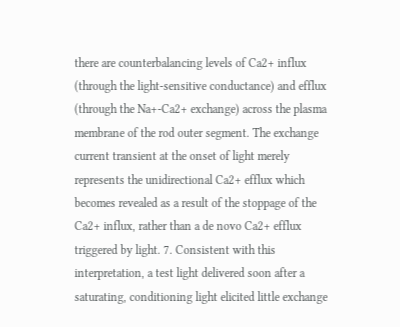there are counterbalancing levels of Ca2+ influx (through the light‐sensitive conductance) and efflux (through the Na+‐Ca2+ exchange) across the plasma membrane of the rod outer segment. The exchange current transient at the onset of light merely represents the unidirectional Ca2+ efflux which becomes revealed as a result of the stoppage of the Ca2+ influx, rather than a de novo Ca2+ efflux triggered by light. 7. Consistent with this interpretation, a test light delivered soon after a saturating, conditioning light elicited little exchange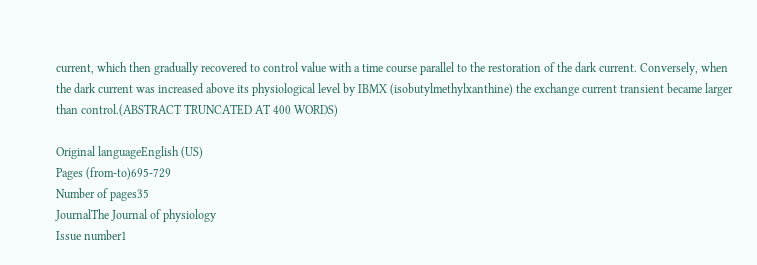current, which then gradually recovered to control value with a time course parallel to the restoration of the dark current. Conversely, when the dark current was increased above its physiological level by IBMX (isobutylmethylxanthine) the exchange current transient became larger than control.(ABSTRACT TRUNCATED AT 400 WORDS)

Original languageEnglish (US)
Pages (from-to)695-729
Number of pages35
JournalThe Journal of physiology
Issue number1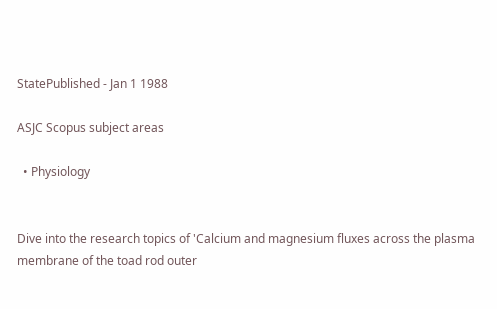StatePublished - Jan 1 1988

ASJC Scopus subject areas

  • Physiology


Dive into the research topics of 'Calcium and magnesium fluxes across the plasma membrane of the toad rod outer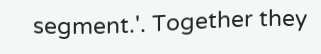segment.'. Together they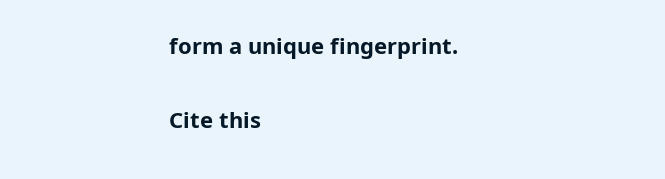form a unique fingerprint.

Cite this